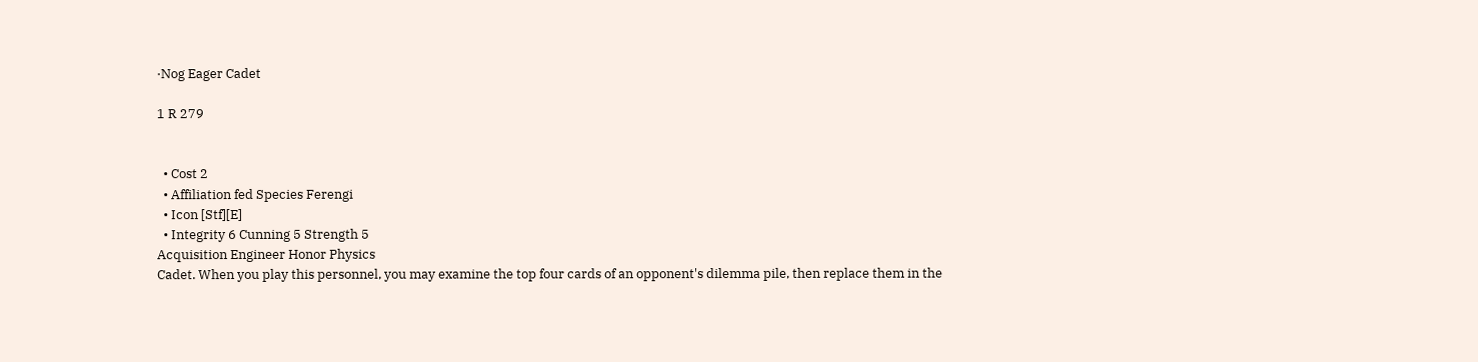·Nog Eager Cadet

1 R 279


  • Cost 2
  • Affiliation fed Species Ferengi
  • Icon [Stf][E]
  • Integrity 6 Cunning 5 Strength 5
Acquisition Engineer Honor Physics
Cadet. When you play this personnel, you may examine the top four cards of an opponent's dilemma pile, then replace them in the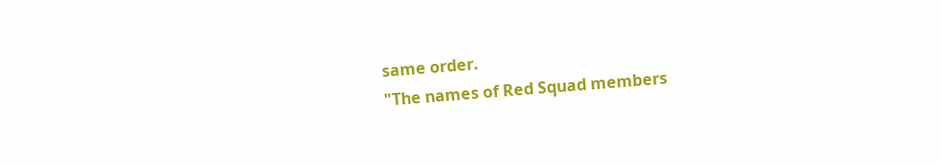same order.
"The names of Red Squad members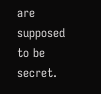are supposed to be secret.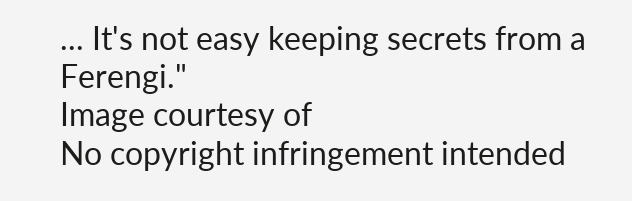... It's not easy keeping secrets from a Ferengi."
Image courtesy of
No copyright infringement intended